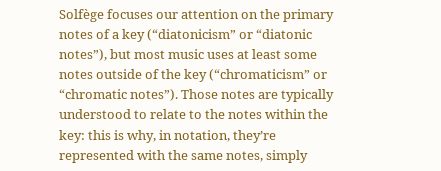Solfège focuses our attention on the primary notes of a key (“diatonicism” or “diatonic notes”), but most music uses at least some notes outside of the key (“chromaticism” or “chromatic notes”). Those notes are typically understood to relate to the notes within the key: this is why, in notation, they’re represented with the same notes, simply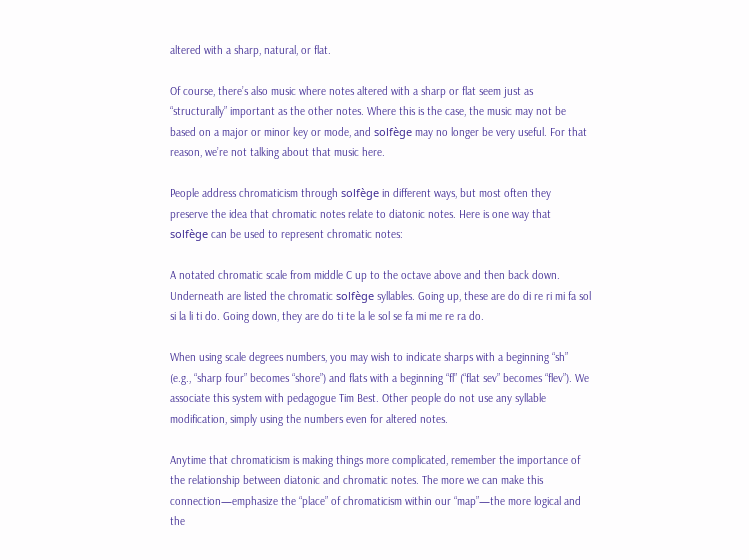altered with a sharp, natural, or flat.

Of course, there’s also music where notes altered with a sharp or flat seem just as “structurally” important as the other notes. Where this is the case, the music may not be based on a major or minor key or mode, and solfège may no longer be very useful. For that reason, we’re not talking about that music here.

People address chromaticism through solfège in different ways, but most often they preserve the idea that chromatic notes relate to diatonic notes. Here is one way that solfège can be used to represent chromatic notes:

A notated chromatic scale from middle C up to the octave above and then back down. Underneath are listed the chromatic solfège syllables. Going up, these are do di re ri mi fa sol si la li ti do. Going down, they are do ti te la le sol se fa mi me re ra do.

When using scale degrees numbers, you may wish to indicate sharps with a beginning “sh” (e.g., “sharp four” becomes “shore”) and flats with a beginning “fl” (“flat sev” becomes “flev”). We associate this system with pedagogue Tim Best. Other people do not use any syllable modification, simply using the numbers even for altered notes.

Anytime that chromaticism is making things more complicated, remember the importance of the relationship between diatonic and chromatic notes. The more we can make this connection—emphasize the “place” of chromaticism within our “map”—the more logical and the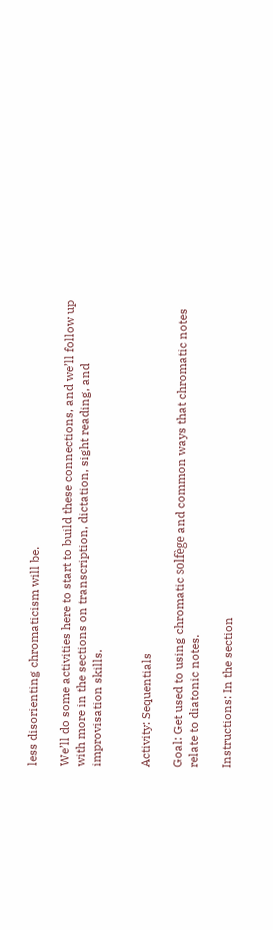less disorienting chromaticism will be.

We’ll do some activities here to start to build these connections, and we’ll follow up with more in the sections on transcription, dictation, sight reading, and improvisation skills.


Activity: Sequentials

Goal: Get used to using chromatic solfège and common ways that chromatic notes relate to diatonic notes.

Instructions: In the section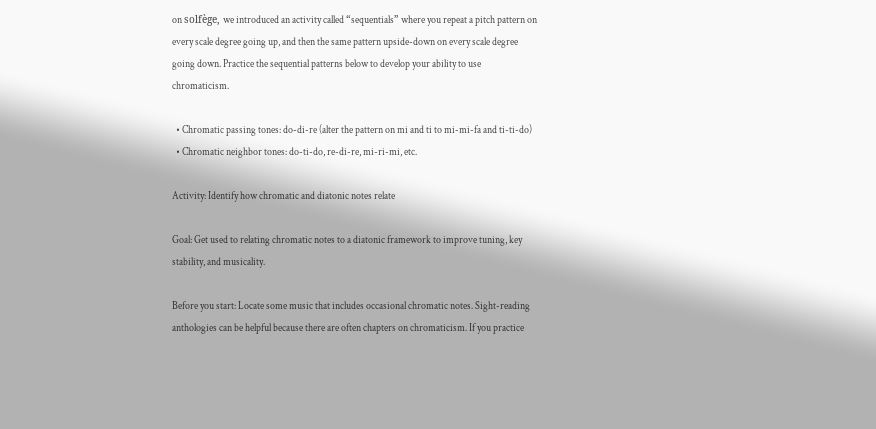on solfège, we introduced an activity called “sequentials” where you repeat a pitch pattern on every scale degree going up, and then the same pattern upside-down on every scale degree going down. Practice the sequential patterns below to develop your ability to use chromaticism.

  • Chromatic passing tones: do-di-re (alter the pattern on mi and ti to mi-mi-fa and ti-ti-do)
  • Chromatic neighbor tones: do-ti-do, re-di-re, mi-ri-mi, etc.

Activity: Identify how chromatic and diatonic notes relate

Goal: Get used to relating chromatic notes to a diatonic framework to improve tuning, key stability, and musicality.

Before you start: Locate some music that includes occasional chromatic notes. Sight-reading anthologies can be helpful because there are often chapters on chromaticism. If you practice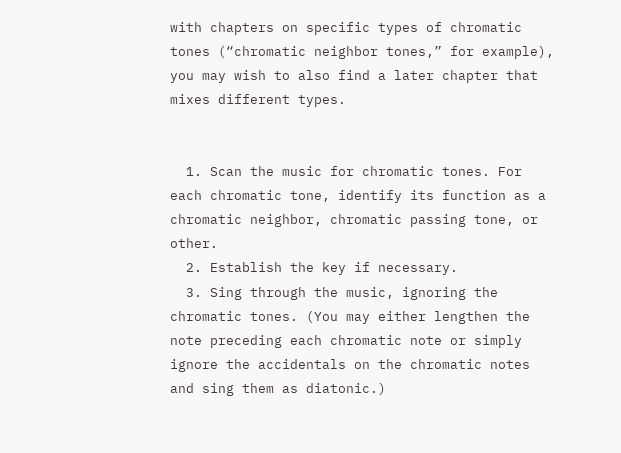with chapters on specific types of chromatic tones (“chromatic neighbor tones,” for example), you may wish to also find a later chapter that mixes different types.


  1. Scan the music for chromatic tones. For each chromatic tone, identify its function as a chromatic neighbor, chromatic passing tone, or other.
  2. Establish the key if necessary.
  3. Sing through the music, ignoring the chromatic tones. (You may either lengthen the note preceding each chromatic note or simply ignore the accidentals on the chromatic notes and sing them as diatonic.)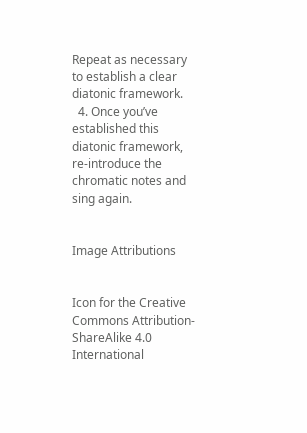Repeat as necessary to establish a clear diatonic framework.
  4. Once you’ve established this diatonic framework, re-introduce the chromatic notes and sing again.


Image Attributions


Icon for the Creative Commons Attribution-ShareAlike 4.0 International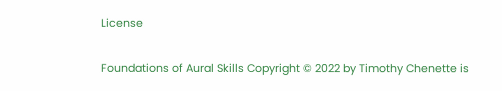License

Foundations of Aural Skills Copyright © 2022 by Timothy Chenette is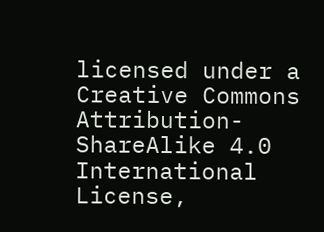licensed under a Creative Commons Attribution-ShareAlike 4.0 International License,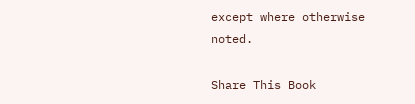except where otherwise noted.

Share This Book